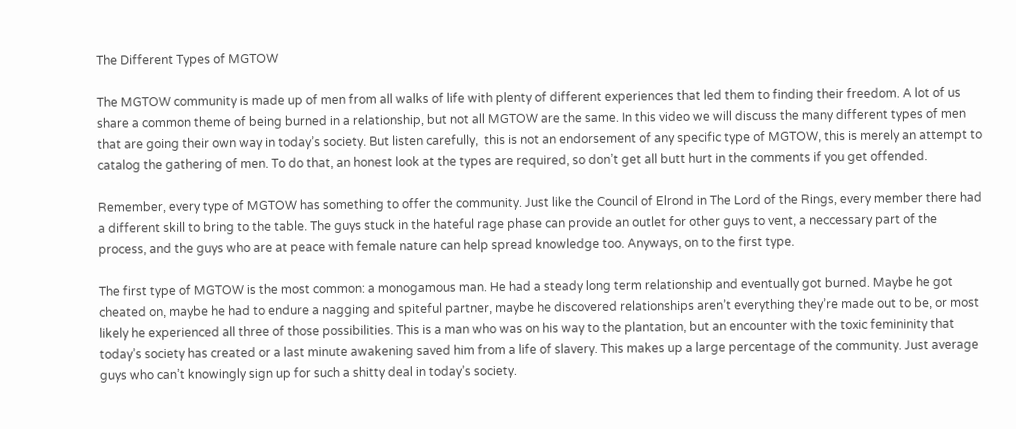The Different Types of MGTOW

The MGTOW community is made up of men from all walks of life with plenty of different experiences that led them to finding their freedom. A lot of us share a common theme of being burned in a relationship, but not all MGTOW are the same. In this video we will discuss the many different types of men that are going their own way in today’s society. But listen carefully,  this is not an endorsement of any specific type of MGTOW, this is merely an attempt to catalog the gathering of men. To do that, an honest look at the types are required, so don’t get all butt hurt in the comments if you get offended.

Remember, every type of MGTOW has something to offer the community. Just like the Council of Elrond in The Lord of the Rings, every member there had a different skill to bring to the table. The guys stuck in the hateful rage phase can provide an outlet for other guys to vent, a neccessary part of the process, and the guys who are at peace with female nature can help spread knowledge too. Anyways, on to the first type.

The first type of MGTOW is the most common: a monogamous man. He had a steady long term relationship and eventually got burned. Maybe he got cheated on, maybe he had to endure a nagging and spiteful partner, maybe he discovered relationships aren’t everything they’re made out to be, or most likely he experienced all three of those possibilities. This is a man who was on his way to the plantation, but an encounter with the toxic femininity that today’s society has created or a last minute awakening saved him from a life of slavery. This makes up a large percentage of the community. Just average guys who can’t knowingly sign up for such a shitty deal in today’s society.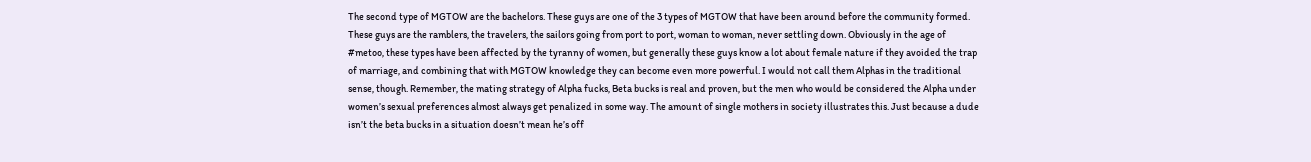The second type of MGTOW are the bachelors. These guys are one of the 3 types of MGTOW that have been around before the community formed. These guys are the ramblers, the travelers, the sailors going from port to port, woman to woman, never settling down. Obviously in the age of #metoo, these types have been affected by the tyranny of women, but generally these guys know a lot about female nature if they avoided the trap of marriage, and combining that with MGTOW knowledge they can become even more powerful. I would not call them Alphas in the traditional sense, though. Remember, the mating strategy of Alpha fucks, Beta bucks is real and proven, but the men who would be considered the Alpha under women’s sexual preferences almost always get penalized in some way. The amount of single mothers in society illustrates this. Just because a dude isn’t the beta bucks in a situation doesn’t mean he’s off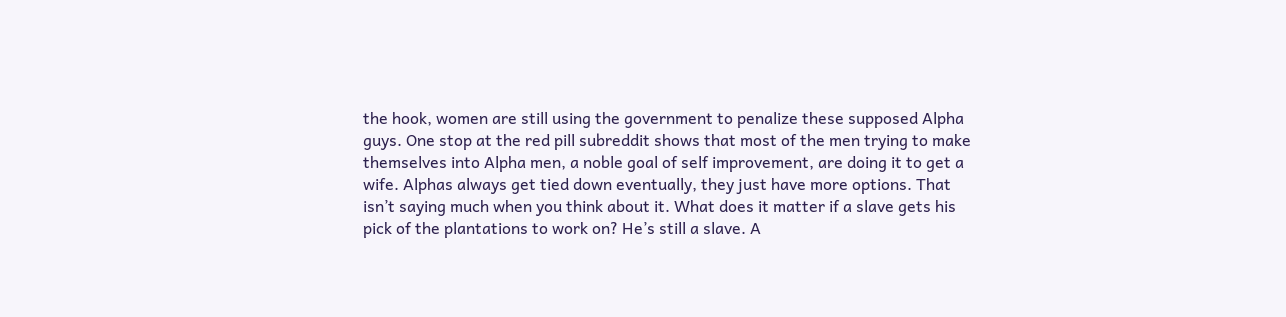the hook, women are still using the government to penalize these supposed Alpha guys. One stop at the red pill subreddit shows that most of the men trying to make themselves into Alpha men, a noble goal of self improvement, are doing it to get a wife. Alphas always get tied down eventually, they just have more options. That isn’t saying much when you think about it. What does it matter if a slave gets his pick of the plantations to work on? He’s still a slave. A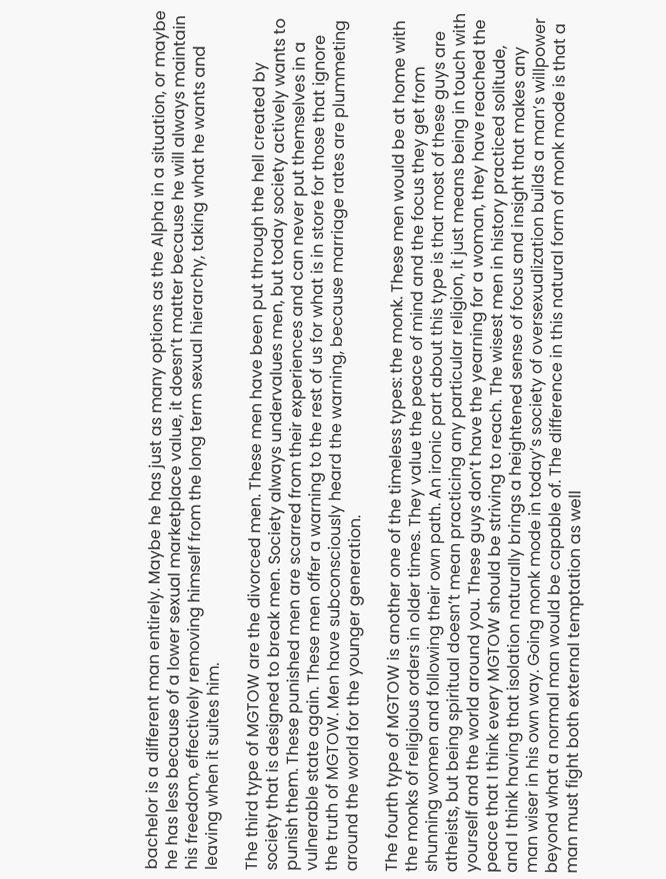bachelor is a different man entirely. Maybe he has just as many options as the Alpha in a situation, or maybe he has less because of a lower sexual marketplace value, it doesn’t matter because he will always maintain his freedom, effectively removing himself from the long term sexual hierarchy, taking what he wants and leaving when it suites him.

The third type of MGTOW are the divorced men. These men have been put through the hell created by society that is designed to break men. Society always undervalues men, but today society actively wants to punish them. These punished men are scarred from their experiences and can never put themselves in a vulnerable state again. These men offer a warning to the rest of us for what is in store for those that ignore the truth of MGTOW. Men have subconsciously heard the warning, because marriage rates are plummeting around the world for the younger generation.

The fourth type of MGTOW is another one of the timeless types: the monk. These men would be at home with the monks of religious orders in older times. They value the peace of mind and the focus they get from shunning women and following their own path. An ironic part about this type is that most of these guys are atheists, but being spiritual doesn’t mean practicing any particular religion, it just means being in touch with yourself and the world around you. These guys don’t have the yearning for a woman, they have reached the peace that I think every MGTOW should be striving to reach. The wisest men in history practiced solitude, and I think having that isolation naturally brings a heightened sense of focus and insight that makes any man wiser in his own way. Going monk mode in today’s society of oversexualization builds a man’s willpower beyond what a normal man would be capable of. The difference in this natural form of monk mode is that a man must fight both external temptation as well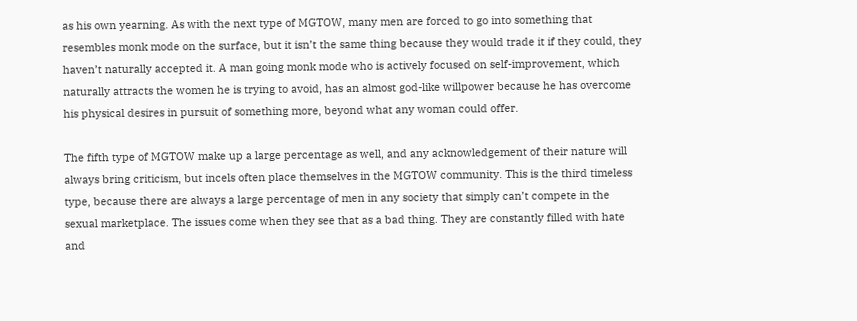as his own yearning. As with the next type of MGTOW, many men are forced to go into something that resembles monk mode on the surface, but it isn’t the same thing because they would trade it if they could, they haven’t naturally accepted it. A man going monk mode who is actively focused on self-improvement, which naturally attracts the women he is trying to avoid, has an almost god-like willpower because he has overcome his physical desires in pursuit of something more, beyond what any woman could offer.

The fifth type of MGTOW make up a large percentage as well, and any acknowledgement of their nature will always bring criticism, but incels often place themselves in the MGTOW community. This is the third timeless type, because there are always a large percentage of men in any society that simply can’t compete in the sexual marketplace. The issues come when they see that as a bad thing. They are constantly filled with hate and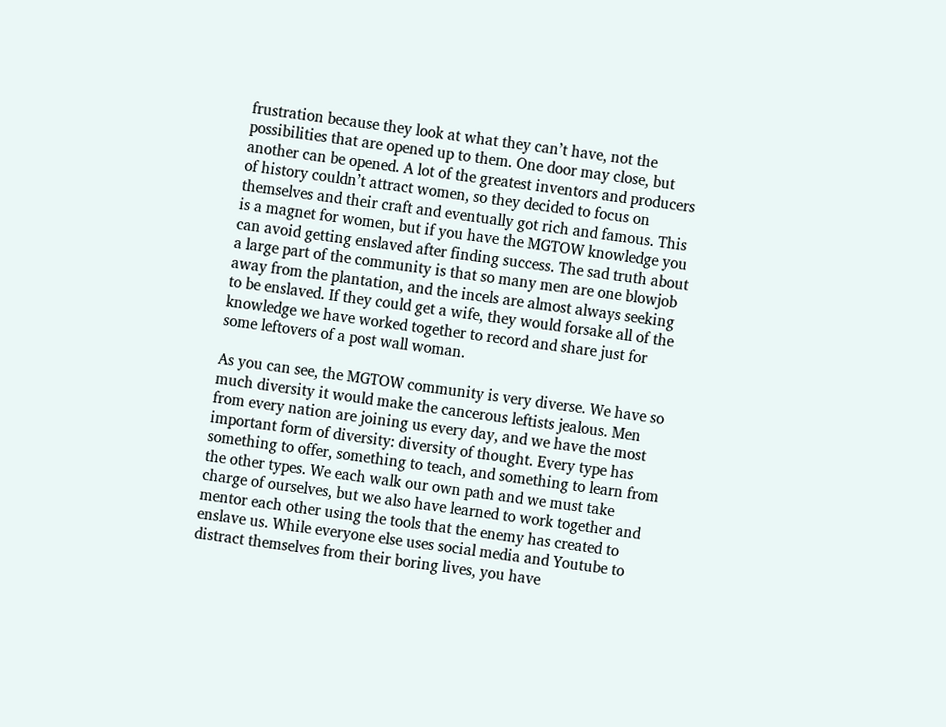frustration because they look at what they can’t have, not the possibilities that are opened up to them. One door may close, but another can be opened. A lot of the greatest inventors and producers of history couldn’t attract women, so they decided to focus on themselves and their craft and eventually got rich and famous. This is a magnet for women, but if you have the MGTOW knowledge you can avoid getting enslaved after finding success. The sad truth about a large part of the community is that so many men are one blowjob away from the plantation, and the incels are almost always seeking to be enslaved. If they could get a wife, they would forsake all of the knowledge we have worked together to record and share just for some leftovers of a post wall woman.

As you can see, the MGTOW community is very diverse. We have so much diversity it would make the cancerous leftists jealous. Men from every nation are joining us every day, and we have the most important form of diversity: diversity of thought. Every type has something to offer, something to teach, and something to learn from the other types. We each walk our own path and we must take charge of ourselves, but we also have learned to work together and mentor each other using the tools that the enemy has created to enslave us. While everyone else uses social media and Youtube to distract themselves from their boring lives, you have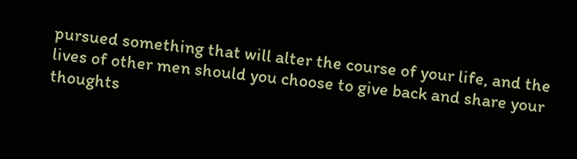pursued something that will alter the course of your life, and the lives of other men should you choose to give back and share your thoughts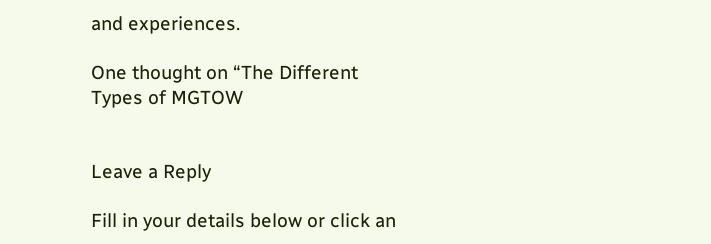and experiences.

One thought on “The Different Types of MGTOW


Leave a Reply

Fill in your details below or click an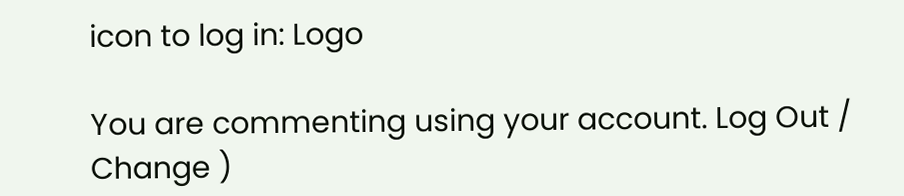icon to log in: Logo

You are commenting using your account. Log Out /  Change )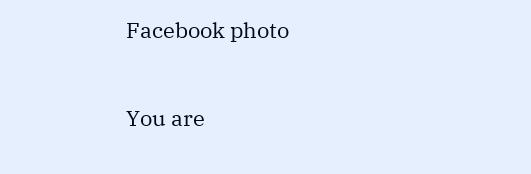Facebook photo

You are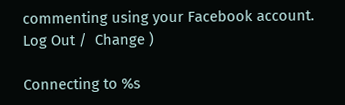commenting using your Facebook account. Log Out /  Change )

Connecting to %s